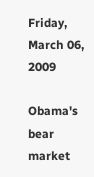Friday, March 06, 2009

Obama's bear market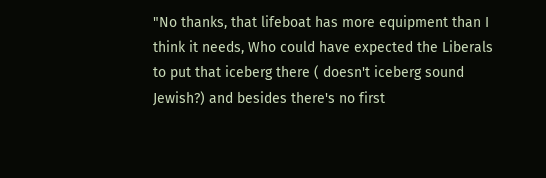"No thanks, that lifeboat has more equipment than I think it needs, Who could have expected the Liberals to put that iceberg there ( doesn't iceberg sound Jewish?) and besides there's no first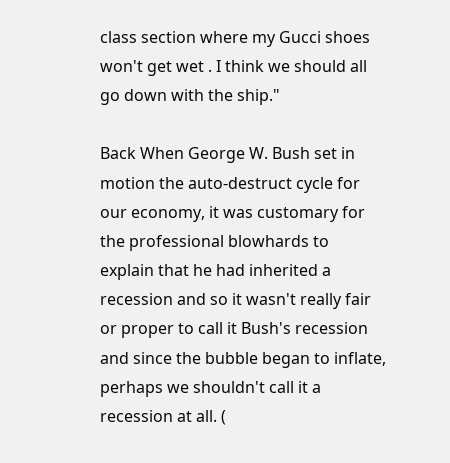class section where my Gucci shoes won't get wet . I think we should all go down with the ship."

Back When George W. Bush set in motion the auto-destruct cycle for our economy, it was customary for the professional blowhards to explain that he had inherited a recession and so it wasn't really fair or proper to call it Bush's recession and since the bubble began to inflate, perhaps we shouldn't call it a recession at all. (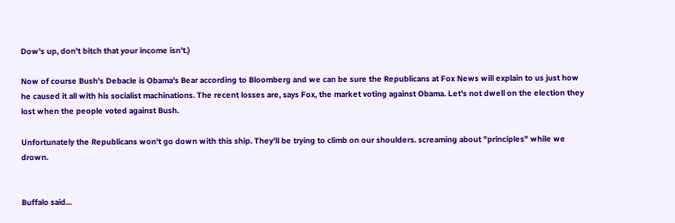Dow's up, don't bitch that your income isn't.)

Now of course Bush's Debacle is Obama's Bear according to Bloomberg and we can be sure the Republicans at Fox News will explain to us just how he caused it all with his socialist machinations. The recent losses are, says Fox, the market voting against Obama. Let's not dwell on the election they lost when the people voted against Bush.

Unfortunately the Republicans won't go down with this ship. They'll be trying to climb on our shoulders. screaming about "principles" while we drown.


Buffalo said...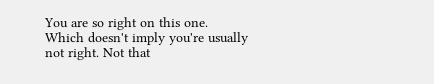You are so right on this one. Which doesn't imply you're usually not right. Not that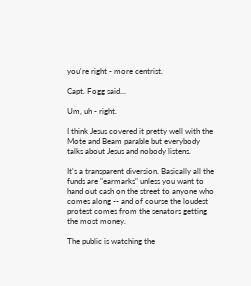you're right - more centrist.

Capt. Fogg said...

Um, uh - right.

I think Jesus covered it pretty well with the Mote and Beam parable but everybody talks about Jesus and nobody listens.

It's a transparent diversion. Basically all the funds are "earmarks" unless you want to hand out cash on the street to anyone who comes along -- and of course the loudest protest comes from the senators getting the most money.

The public is watching the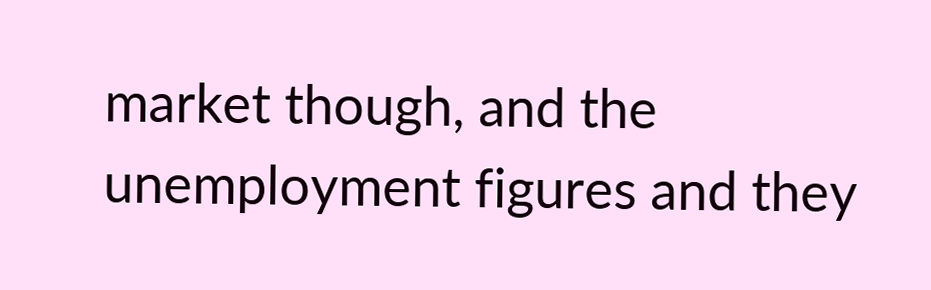market though, and the unemployment figures and they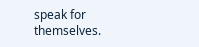speak for themselves.